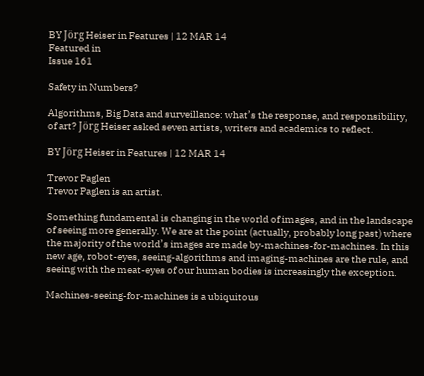BY Jörg Heiser in Features | 12 MAR 14
Featured in
Issue 161

Safety in Numbers?

Algorithms, Big Data and surveillance: what’s the response, and responsibility, of art? Jörg Heiser asked seven artists, writers and academics to reflect.

BY Jörg Heiser in Features | 12 MAR 14

Trevor Paglen
Trevor Paglen is an artist.

Something fundamental is changing in the world of images, and in the landscape of seeing more generally. We are at the point (actually, probably long past) where the majority of the world’s images are made by-machines-for-machines. In this new age, robot-eyes, seeing-algorithms and imaging-machines are the rule, and seeing with the meat-eyes of our human bodies is increasingly the exception.

Machines-seeing-for-machines is a ubiquitous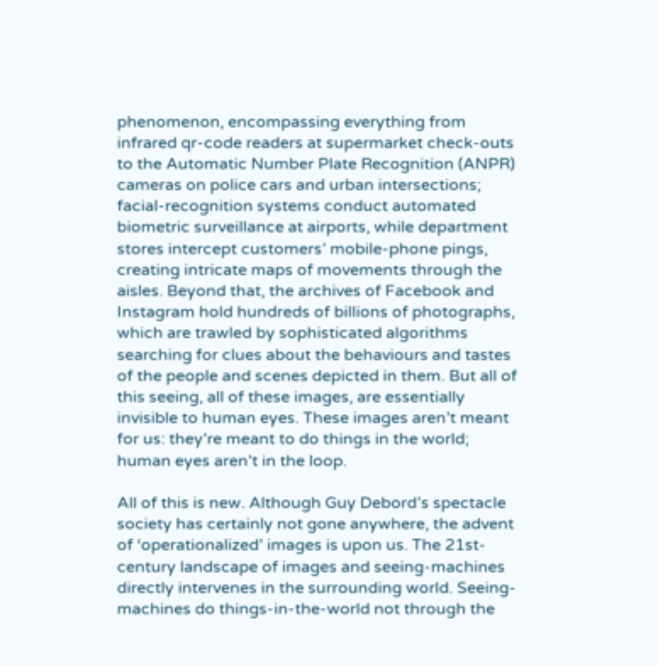phenomenon, encompassing everything from infrared qr-code readers at supermarket check-outs to the Automatic Number Plate Recognition (ANPR) cameras on police cars and urban intersections; facial-recognition systems conduct automated biometric surveillance at airports, while department stores intercept customers’ mobile-phone pings, creating intricate maps of movements through the aisles. Beyond that, the archives of Facebook and Instagram hold hundreds of billions of photographs, which are trawled by sophisticated algorithms searching for clues about the behaviours and tastes of the people and scenes depicted in them. But all of this seeing, all of these images, are essentially invisible to human eyes. These images aren’t meant for us: they’re meant to do things in the world; human eyes aren’t in the loop.

All of this is new. Although Guy Debord’s spectacle society has certainly not gone anywhere, the advent of ‘operationalized’ images is upon us. The 21st-century landscape of images and seeing-machines directly intervenes in the surrounding world. Seeing-machines do things-in-the-world not through the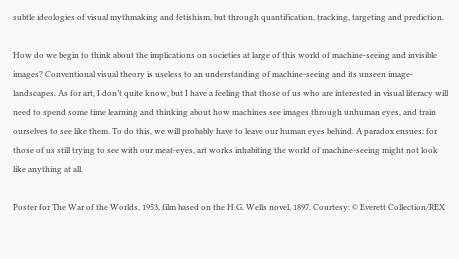subtle ideologies of visual mythmaking and fetishism, but through quantification, tracking, targeting and prediction.

How do we begin to think about the implications on societies at large of this world of machine-seeing and invisible images? Conventional visual theory is useless to an understanding of machine-seeing and its unseen image-landscapes. As for art, I don’t quite know, but I have a feeling that those of us who are interested in visual literacy will need to spend some time learning and thinking about how machines see images through unhuman eyes, and train ourselves to see like them. To do this, we will probably have to leave our human eyes behind. A paradox ensues: for those of us still trying to see with our meat-eyes, art works inhabiting the world of machine-seeing might not look like anything at all.

Poster for The War of the Worlds, 1953, film based on the H.G. Wells novel, 1897. Courtesy: © Everett Collection/REX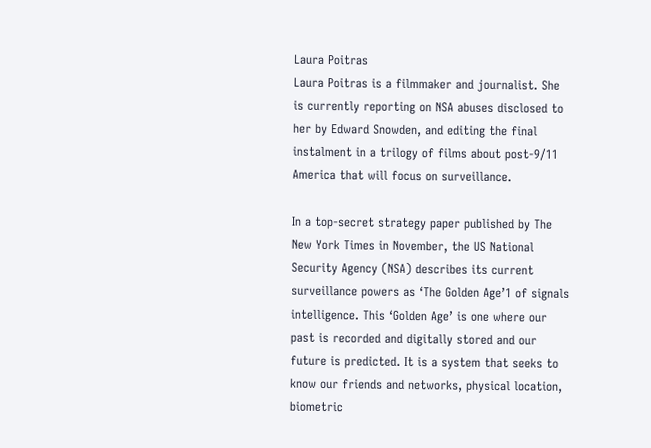Laura Poitras
Laura Poitras is a filmmaker and journalist. She is currently reporting on NSA abuses disclosed to her by Edward Snowden, and editing the final instalment in a trilogy of films about post-9/11 America that will focus on surveillance.

In a top-secret strategy paper published by The New York Times in November, the US National Security Agency (NSA) describes its current surveillance powers as ‘The Golden Age’1 of signals intelligence. This ‘Golden Age’ is one where our past is recorded and digitally stored and our future is predicted. It is a system that seeks to know our friends and networks, physical location, biometric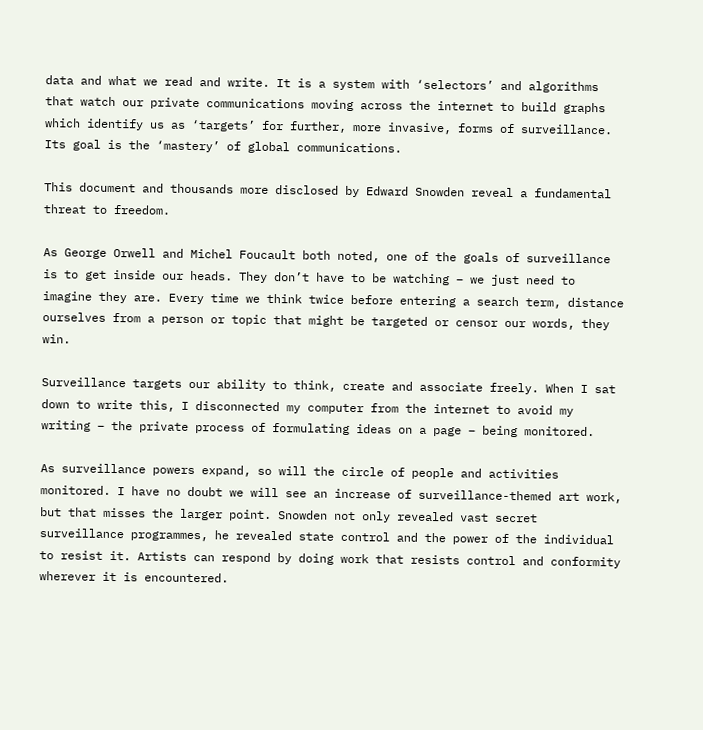data and what we read and write. It is a system with ‘selectors’ and algorithms that watch our private communications moving across the internet to build graphs which identify us as ‘targets’ for further, more invasive, forms of surveillance. Its goal is the ‘mastery’ of global communications.

This document and thousands more disclosed by Edward Snowden reveal a fundamental threat to freedom.

As George Orwell and Michel Foucault both noted, one of the goals of surveillance is to get inside our heads. They don’t have to be watching – we just need to imagine they are. Every time we think twice before entering a search term, distance ourselves from a person or topic that might be targeted or censor our words, they win.

Surveillance targets our ability to think, create and associate freely. When I sat down to write this, I disconnected my computer from the internet to avoid my writing – the private process of formulating ideas on a page – being monitored.

As surveillance powers expand, so will the circle of people and activities monitored. I have no doubt we will see an increase of surveillance-themed art work, but that misses the larger point. Snowden not only revealed vast secret surveillance programmes, he revealed state control and the power of the individual to resist it. Artists can respond by doing work that resists control and conformity wherever it is encountered.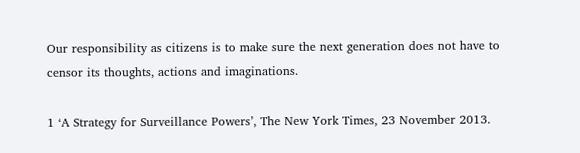Our responsibility as citizens is to make sure the next generation does not have to censor its thoughts, actions and imaginations.

1 ‘A Strategy for Surveillance Powers’, The New York Times, 23 November 2013.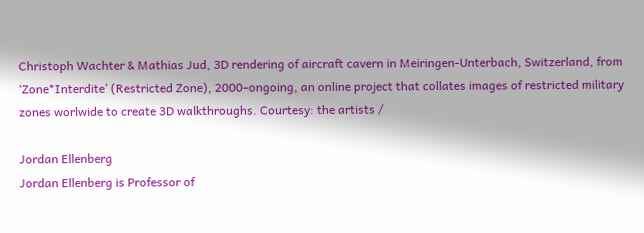Christoph Wachter & Mathias Jud, 3D rendering of aircraft cavern in Meiringen-Unterbach, Switzerland, from ‘Zone*Interdite’ (Restricted Zone), 2000–ongoing, an online project that collates images of restricted military zones worlwide to create 3D walkthroughs. Courtesy: the artists /

Jordan Ellenberg
Jordan Ellenberg is Professor of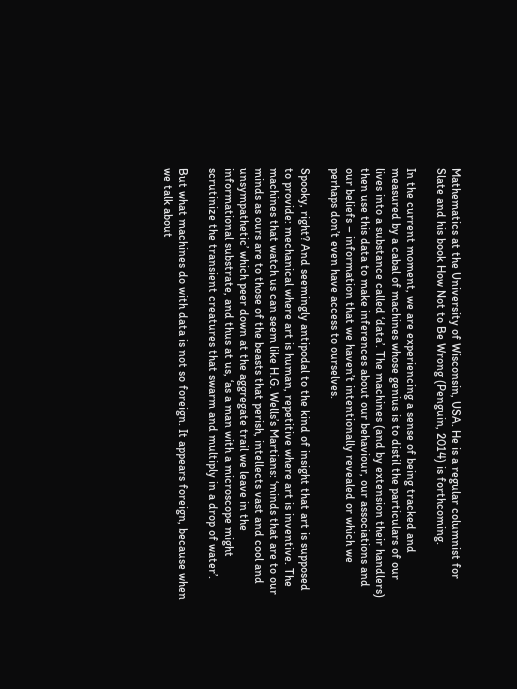Mathematics at the University of Wisconsin, USA. He is a regular columnist for Slate and his book How Not to Be Wrong (Penguin, 2014) is forthcoming.

In the current moment, we are experiencing a sense of being tracked and measured by a cabal of machines whose genius is to distil the particulars of our lives into a substance called ‘data’. The machines (and by extension their handlers) then use this data to make inferences about our behaviour, our associations and our beliefs – information that we haven’t intentionally revealed or which we perhaps don’t even have access to ourselves.

Spooky, right? And seemingly antipodal to the kind of insight that art is supposed to provide: mechanical where art is human, repetitive where art is inventive. The machines that watch us can seem like H.G. Wells’s Martians: ‘minds that are to our minds as ours are to those of the beasts that perish, intellects vast and cool and unsympathetic’ which peer down at the aggregate trail we leave in the informational substrate, and thus at us, ‘as a man with a microscope might scrutinize the transient creatures that swarm and multiply in a drop of water’.

But what machines do with data is not so foreign. It appears foreign, because when we talk about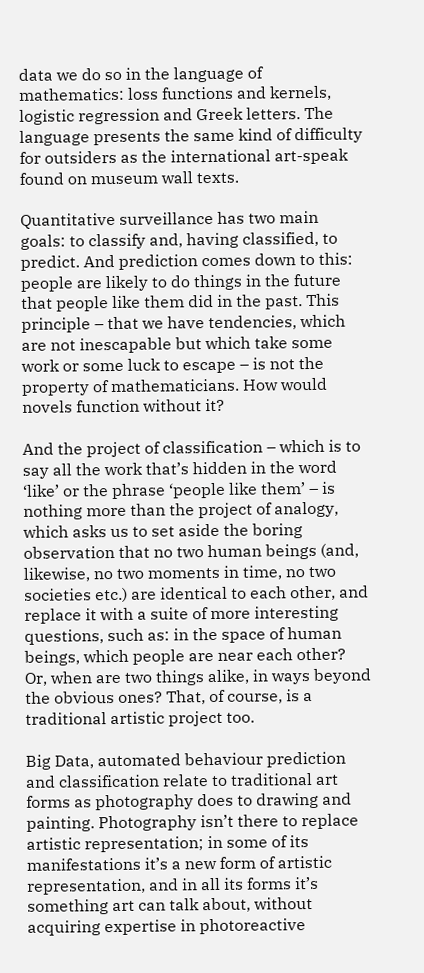data we do so in the language of mathematics: loss functions and kernels, logistic regression and Greek letters. The language presents the same kind of difficulty for outsiders as the international art-speak found on museum wall texts.

Quantitative surveillance has two main goals: to classify and, having classified, to predict. And prediction comes down to this: people are likely to do things in the future that people like them did in the past. This principle – that we have tendencies, which are not inescapable but which take some work or some luck to escape – is not the property of mathematicians. How would novels function without it?

And the project of classification – which is to say all the work that’s hidden in the word ‘like’ or the phrase ‘people like them’ – is nothing more than the project of analogy, which asks us to set aside the boring observation that no two human beings (and, likewise, no two moments in time, no two societies etc.) are identical to each other, and replace it with a suite of more interesting questions, such as: in the space of human beings, which people are near each other? Or, when are two things alike, in ways beyond the obvious ones? That, of course, is a traditional artistic project too.

Big Data, automated behaviour prediction and classification relate to traditional art forms as photography does to drawing and painting. Photography isn’t there to replace artistic representation; in some of its manifestations it’s a new form of artistic representation, and in all its forms it’s something art can talk about, without acquiring expertise in photoreactive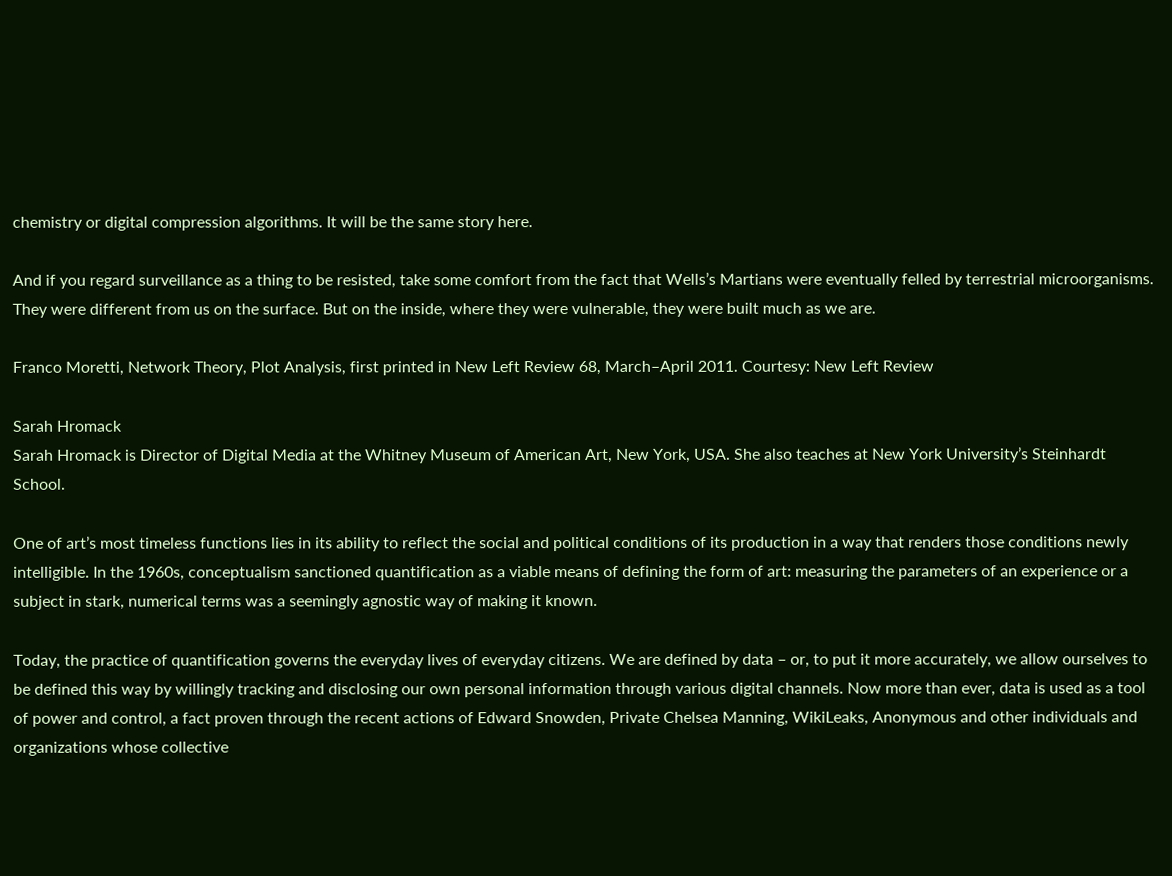chemistry or digital compression algorithms. It will be the same story here.

And if you regard surveillance as a thing to be resisted, take some comfort from the fact that Wells’s Martians were eventually felled by terrestrial microorganisms. They were different from us on the surface. But on the inside, where they were vulnerable, they were built much as we are.

Franco Moretti, Network Theory, Plot Analysis, first printed in New Left Review 68, March–April 2011. Courtesy: New Left Review

Sarah Hromack
Sarah Hromack is Director of Digital Media at the Whitney Museum of American Art, New York, USA. She also teaches at New York University’s Steinhardt School.

One of art’s most timeless functions lies in its ability to reflect the social and political conditions of its production in a way that renders those conditions newly intelligible. In the 1960s, conceptualism sanctioned quantification as a viable means of defining the form of art: measuring the parameters of an experience or a subject in stark, numerical terms was a seemingly agnostic way of making it known.

Today, the practice of quantification governs the everyday lives of everyday citizens. We are defined by data – or, to put it more accurately, we allow ourselves to be defined this way by willingly tracking and disclosing our own personal information through various digital channels. Now more than ever, data is used as a tool of power and control, a fact proven through the recent actions of Edward Snowden, Private Chelsea Manning, WikiLeaks, Anonymous and other individuals and organizations whose collective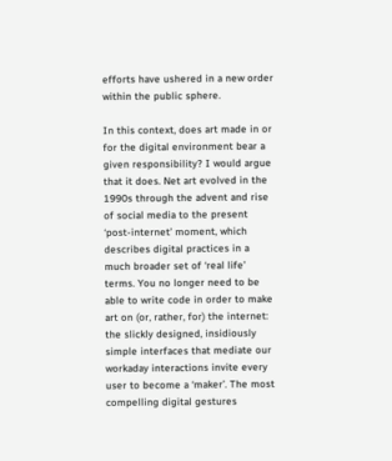efforts have ushered in a new order within the public sphere.

In this context, does art made in or for the digital environment bear a given responsibility? I would argue that it does. Net art evolved in the 1990s through the advent and rise of social media to the present ‘post-internet’ moment, which describes digital practices in a much broader set of ‘real life’ terms. You no longer need to be able to write code in order to make art on (or, rather, for) the internet: the slickly designed, insidiously simple interfaces that mediate our workaday interactions invite every user to become a ‘maker’. The most compelling digital gestures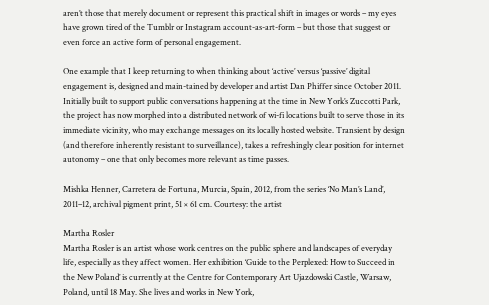aren’t those that merely document or represent this practical shift in images or words – my eyes have grown tired of the Tumblr or Instagram account-as-art-form – but those that suggest or even force an active form of personal engagement.

One example that I keep returning to when thinking about ‘active’ versus ‘passive’ digital engagement is, designed and main-tained by developer and artist Dan Phiffer since October 2011. Initially built to support public conversations happening at the time in New York’s Zuccotti Park, the project has now morphed into a distributed network of wi-fi locations built to serve those in its immediate vicinity, who may exchange messages on its locally hosted website. Transient by design (and therefore inherently resistant to surveillance), takes a refreshingly clear position for internet autonomy – one that only becomes more relevant as time passes.

Mishka Henner, Carretera de Fortuna, Murcia, Spain, 2012, from the series ‘No Man’s Land’, 2011–12, archival pigment print, 51 × 61 cm. Courtesy: the artist

Martha Rosler
Martha Rosler is an artist whose work centres on the public sphere and landscapes of everyday life, especially as they affect women. Her exhibition ‘Guide to the Perplexed: How to Succeed in the New Poland’ is currently at the Centre for Contemporary Art Ujazdowski Castle, Warsaw, Poland, until 18 May. She lives and works in New York,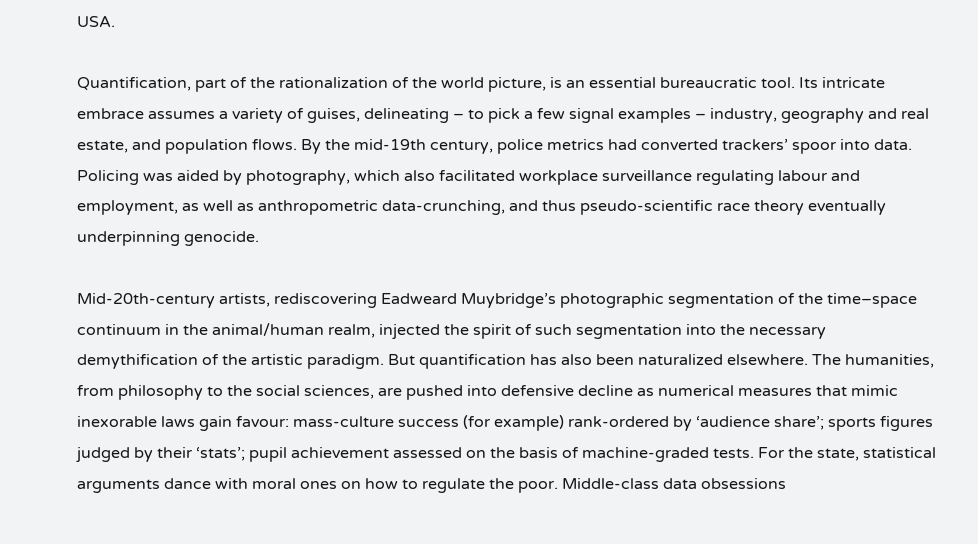USA.

Quantification, part of the rationalization of the world picture, is an essential bureaucratic tool. Its intricate embrace assumes a variety of guises, delineating – to pick a few signal examples – industry, geography and real estate, and population flows. By the mid-19th century, police metrics had converted trackers’ spoor into data. Policing was aided by photography, which also facilitated workplace surveillance regulating labour and employment, as well as anthropometric data-crunching, and thus pseudo-scientific race theory eventually underpinning genocide.

Mid-20th-century artists, rediscovering Eadweard Muybridge’s photographic segmentation of the time–space continuum in the animal/human realm, injected the spirit of such segmentation into the necessary demythification of the artistic paradigm. But quantification has also been naturalized elsewhere. The humanities, from philosophy to the social sciences, are pushed into defensive decline as numerical measures that mimic inexorable laws gain favour: mass-culture success (for example) rank-ordered by ‘audience share’; sports figures judged by their ‘stats’; pupil achievement assessed on the basis of machine-graded tests. For the state, statistical arguments dance with moral ones on how to regulate the poor. Middle-class data obsessions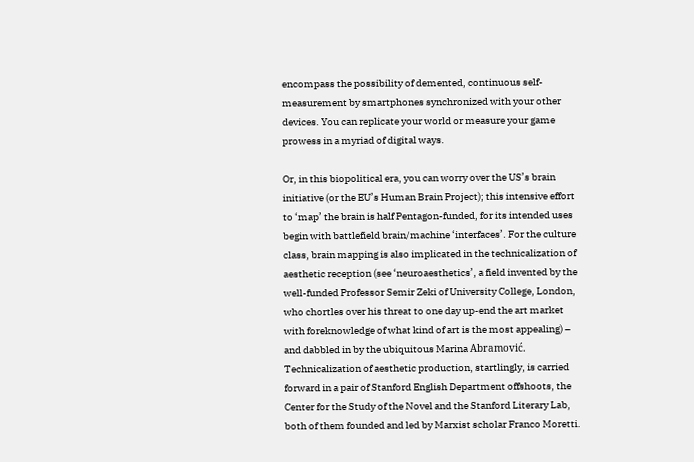encompass the possibility of demented, continuous self-measurement by smartphones synchronized with your other devices. You can replicate your world or measure your game prowess in a myriad of digital ways.

Or, in this biopolitical era, you can worry over the US’s brain initiative (or the EU’s Human Brain Project); this intensive effort to ‘map’ the brain is half Pentagon-funded, for its intended uses begin with battlefield brain/machine ‘interfaces’. For the culture class, brain mapping is also implicated in the technicalization of aesthetic reception (see ‘neuroaesthetics’, a field invented by the well-funded Professor Semir Zeki of University College, London, who chortles over his threat to one day up-end the art market with foreknowledge of what kind of art is the most appealing) – and dabbled in by the ubiquitous Marina Abramović. Technicalization of aesthetic production, startlingly, is carried forward in a pair of Stanford English Department offshoots, the Center for the Study of the Novel and the Stanford Literary Lab, both of them founded and led by Marxist scholar Franco Moretti.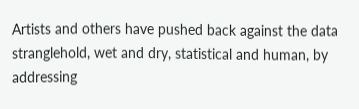Artists and others have pushed back against the data stranglehold, wet and dry, statistical and human, by addressing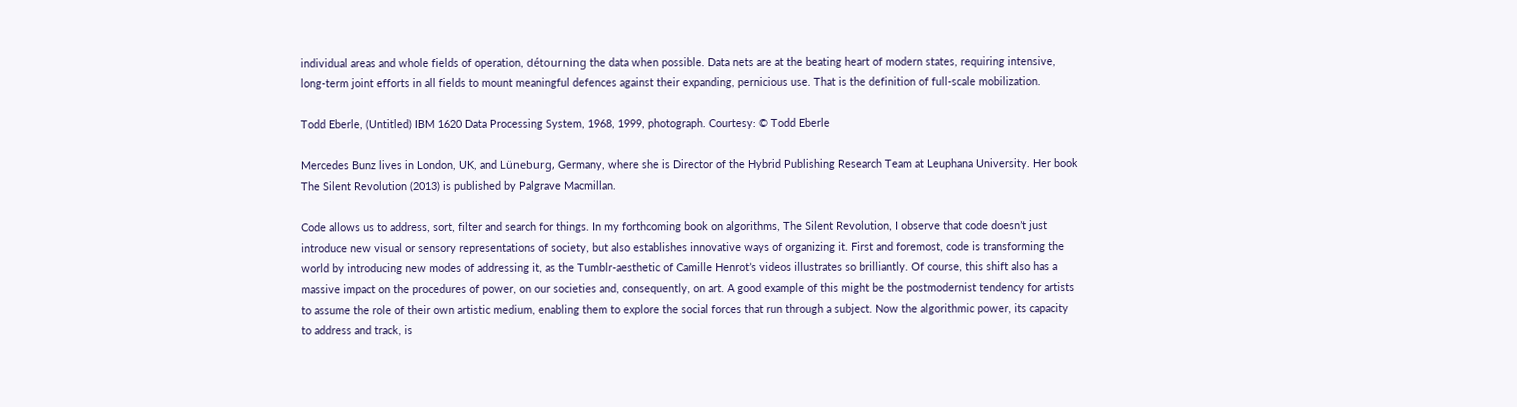individual areas and whole fields of operation, détourning the data when possible. Data nets are at the beating heart of modern states, requiring intensive, long-term joint efforts in all fields to mount meaningful defences against their expanding, pernicious use. That is the definition of full-scale mobilization.

Todd Eberle, (Untitled) IBM 1620 Data Processing System, 1968, 1999, photograph. Courtesy: © Todd Eberle

Mercedes Bunz lives in London, UK, and Lüneburg, Germany, where she is Director of the Hybrid Publishing Research Team at Leuphana University. Her book The Silent Revolution (2013) is published by Palgrave Macmillan.

Code allows us to address, sort, filter and search for things. In my forthcoming book on algorithms, The Silent Revolution, I observe that code doesn’t just introduce new visual or sensory representations of society, but also establishes innovative ways of organizing it. First and foremost, code is transforming the world by introducing new modes of addressing it, as the Tumblr-aesthetic of Camille Henrot’s videos illustrates so brilliantly. Of course, this shift also has a massive impact on the procedures of power, on our societies and, consequently, on art. A good example of this might be the postmodernist tendency for artists to assume the role of their own artistic medium, enabling them to explore the social forces that run through a subject. Now the algorithmic power, its capacity to address and track, is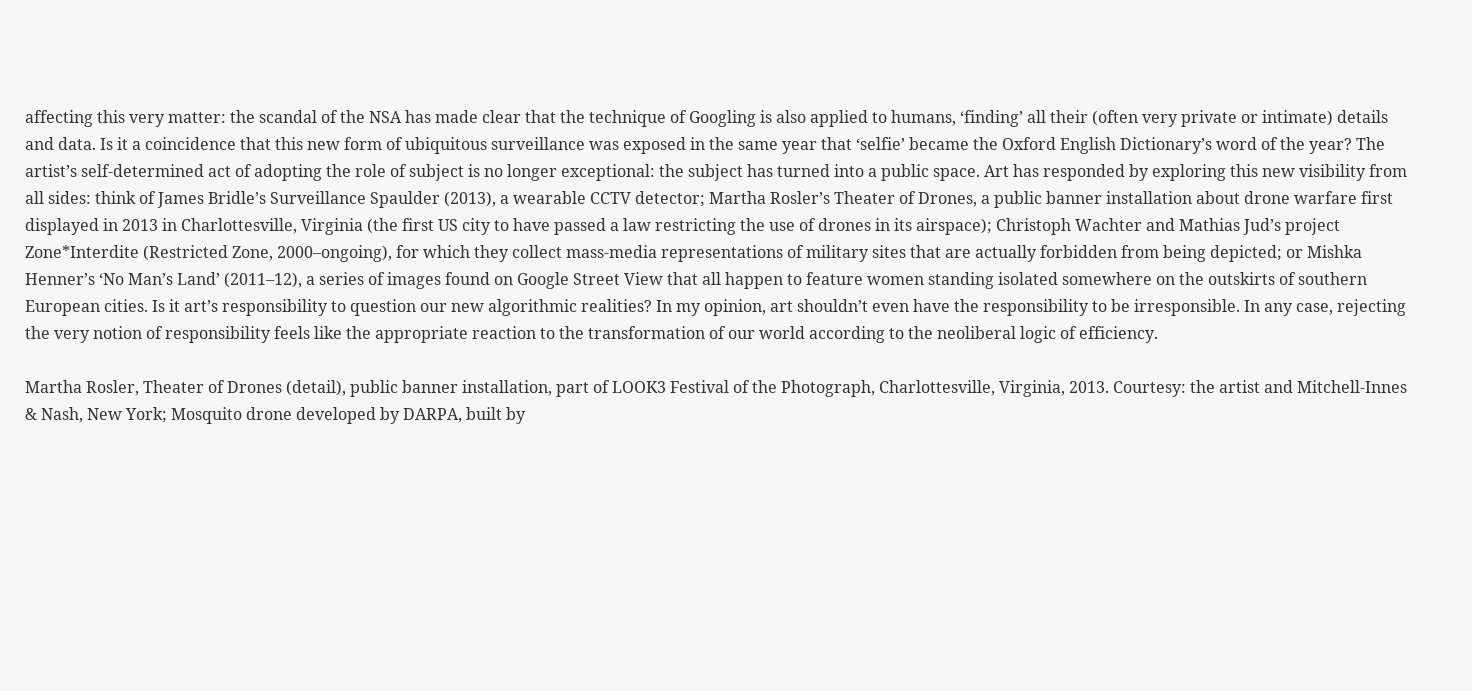affecting this very matter: the scandal of the NSA has made clear that the technique of Googling is also applied to humans, ‘finding’ all their (often very private or intimate) details and data. Is it a coincidence that this new form of ubiquitous surveillance was exposed in the same year that ‘selfie’ became the Oxford English Dictionary’s word of the year? The artist’s self-determined act of adopting the role of subject is no longer exceptional: the subject has turned into a public space. Art has responded by exploring this new visibility from all sides: think of James Bridle’s Surveillance Spaulder (2013), a wearable CCTV detector; Martha Rosler’s Theater of Drones, a public banner installation about drone warfare first displayed in 2013 in Charlottesville, Virginia (the first US city to have passed a law restricting the use of drones in its airspace); Christoph Wachter and Mathias Jud’s project Zone*Interdite (Restricted Zone, 2000–ongoing), for which they collect mass-media representations of military sites that are actually forbidden from being depicted; or Mishka Henner’s ‘No Man’s Land’ (2011–12), a series of images found on Google Street View that all happen to feature women standing isolated somewhere on the outskirts of southern European cities. Is it art’s responsibility to question our new algorithmic realities? In my opinion, art shouldn’t even have the responsibility to be irresponsible. In any case, rejecting the very notion of responsibility feels like the appropriate reaction to the transformation of our world according to the neoliberal logic of efficiency.

Martha Rosler, Theater of Drones (detail), public banner installation, part of LOOK3 Festival of the Photograph, Charlottesville, Virginia, 2013. Courtesy: the artist and Mitchell-Innes & Nash, New York; Mosquito drone developed by DARPA, built by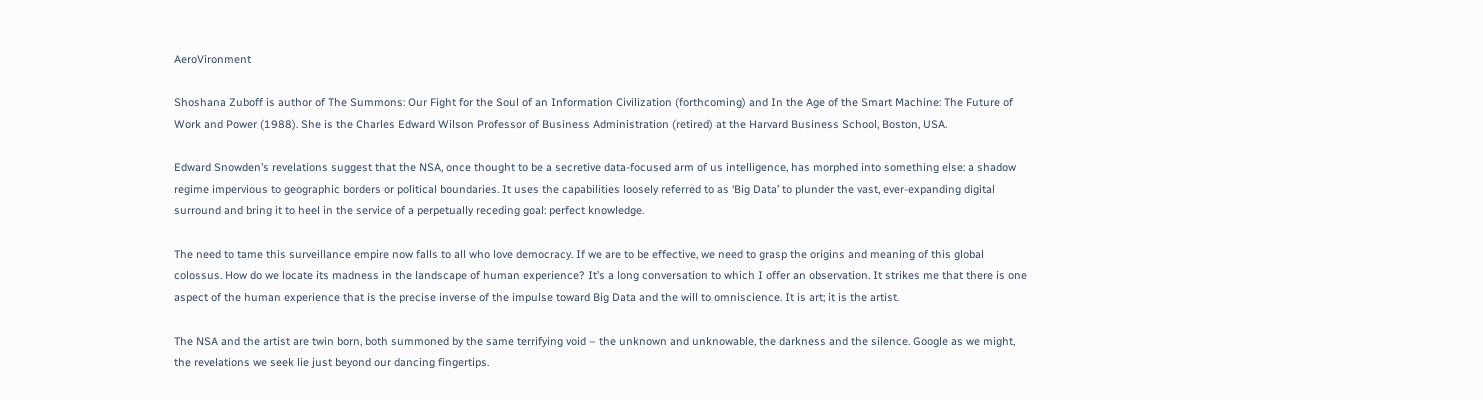AeroVironment

Shoshana Zuboff is author of The Summons: Our Fight for the Soul of an Information Civilization (forthcoming) and In the Age of the Smart Machine: The Future of Work and Power (1988). She is the Charles Edward Wilson Professor of Business Administration (retired) at the Harvard Business School, Boston, USA.

Edward Snowden’s revelations suggest that the NSA, once thought to be a secretive data-focused arm of us intelligence, has morphed into something else: a shadow regime impervious to geographic borders or political boundaries. It uses the capabilities loosely referred to as ‘Big Data’ to plunder the vast, ever-expanding digital surround and bring it to heel in the service of a perpetually receding goal: perfect knowledge.

The need to tame this surveillance empire now falls to all who love democracy. If we are to be effective, we need to grasp the origins and meaning of this global colossus. How do we locate its madness in the landscape of human experience? It’s a long conversation to which I offer an observation. It strikes me that there is one aspect of the human experience that is the precise inverse of the impulse toward Big Data and the will to omniscience. It is art; it is the artist.

The NSA and the artist are twin born, both summoned by the same terrifying void – the unknown and unknowable, the darkness and the silence. Google as we might, the revelations we seek lie just beyond our dancing fingertips.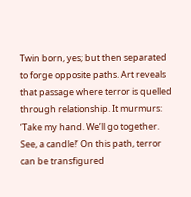Twin born, yes; but then separated to forge opposite paths. Art reveals that passage where terror is quelled through relationship. It murmurs: ‘Take my hand. We’ll go together. See, a candle!’ On this path, terror can be transfigured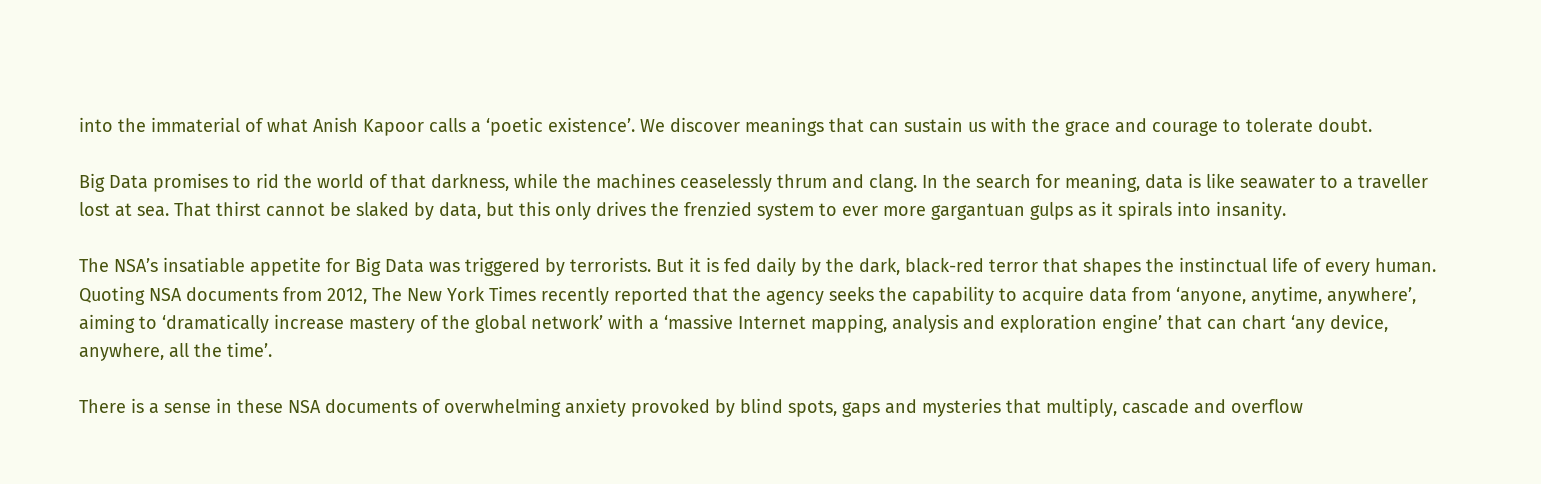into the immaterial of what Anish Kapoor calls a ‘poetic existence’. We discover meanings that can sustain us with the grace and courage to tolerate doubt.

Big Data promises to rid the world of that darkness, while the machines ceaselessly thrum and clang. In the search for meaning, data is like seawater to a traveller lost at sea. That thirst cannot be slaked by data, but this only drives the frenzied system to ever more gargantuan gulps as it spirals into insanity.

The NSA’s insatiable appetite for Big Data was triggered by terrorists. But it is fed daily by the dark, black-red terror that shapes the instinctual life of every human. Quoting NSA documents from 2012, The New York Times recently reported that the agency seeks the capability to acquire data from ‘anyone, anytime, anywhere’, aiming to ‘dramatically increase mastery of the global network’ with a ‘massive Internet mapping, analysis and exploration engine’ that can chart ‘any device, anywhere, all the time’.

There is a sense in these NSA documents of overwhelming anxiety provoked by blind spots, gaps and mysteries that multiply, cascade and overflow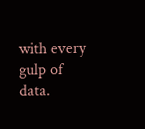with every gulp of data.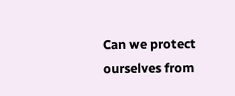Can we protect ourselves from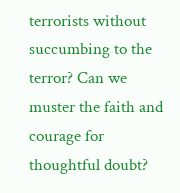terrorists without succumbing to the terror? Can we muster the faith and courage for thoughtful doubt?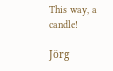This way, a candle!

Jörg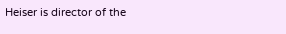Heiser is director of the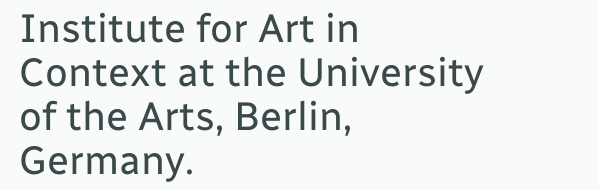Institute for Art in Context at the University of the Arts, Berlin, Germany.